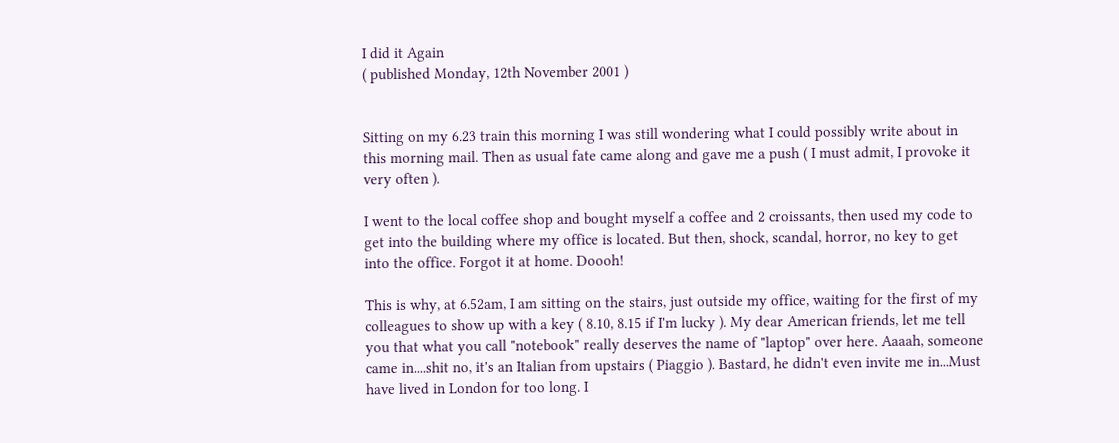I did it Again
( published Monday, 12th November 2001 )


Sitting on my 6.23 train this morning I was still wondering what I could possibly write about in this morning mail. Then as usual fate came along and gave me a push ( I must admit, I provoke it very often ).

I went to the local coffee shop and bought myself a coffee and 2 croissants, then used my code to get into the building where my office is located. But then, shock, scandal, horror, no key to get into the office. Forgot it at home. Doooh!

This is why, at 6.52am, I am sitting on the stairs, just outside my office, waiting for the first of my colleagues to show up with a key ( 8.10, 8.15 if I'm lucky ). My dear American friends, let me tell you that what you call "notebook" really deserves the name of "laptop" over here. Aaaah, someone came in....shit no, it's an Italian from upstairs ( Piaggio ). Bastard, he didn't even invite me in...Must have lived in London for too long. I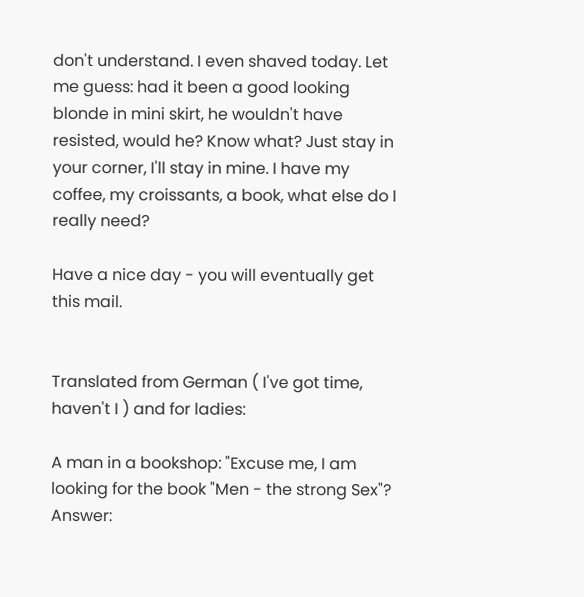don't understand. I even shaved today. Let me guess: had it been a good looking blonde in mini skirt, he wouldn't have resisted, would he? Know what? Just stay in your corner, I'll stay in mine. I have my coffee, my croissants, a book, what else do I really need?

Have a nice day - you will eventually get this mail.


Translated from German ( I've got time, haven't I ) and for ladies:

A man in a bookshop: "Excuse me, I am looking for the book "Men - the strong Sex"? Answer: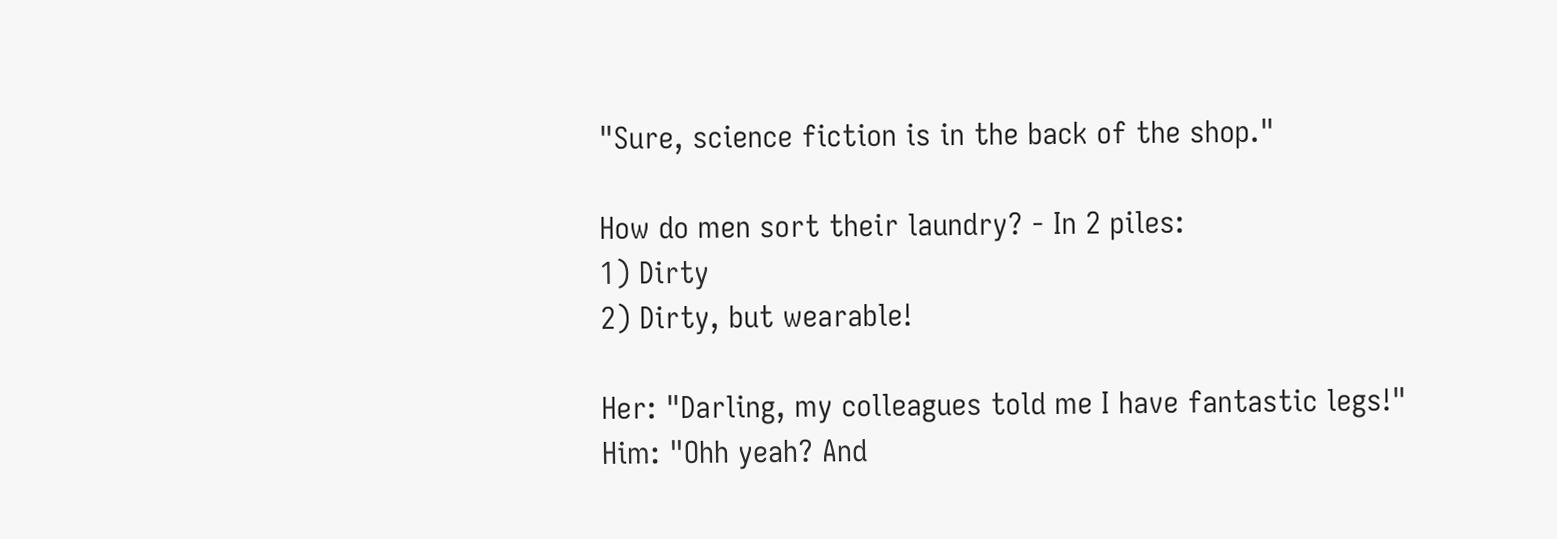"Sure, science fiction is in the back of the shop."

How do men sort their laundry? - In 2 piles:
1) Dirty
2) Dirty, but wearable!

Her: "Darling, my colleagues told me I have fantastic legs!"
Him: "Ohh yeah? And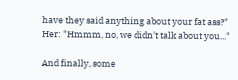have they said anything about your fat ass?"
Her: "Hmmm, no, we didn't talk about you..."

And finally, some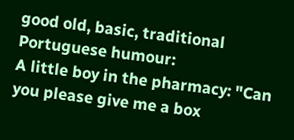good old, basic, traditional Portuguese humour:
A little boy in the pharmacy: "Can you please give me a box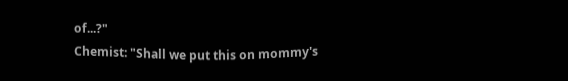of...?"
Chemist: "Shall we put this on mommy's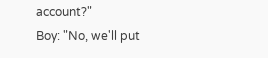account?"
Boy: "No, we'll put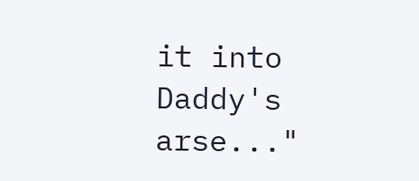it into Daddy's arse..."